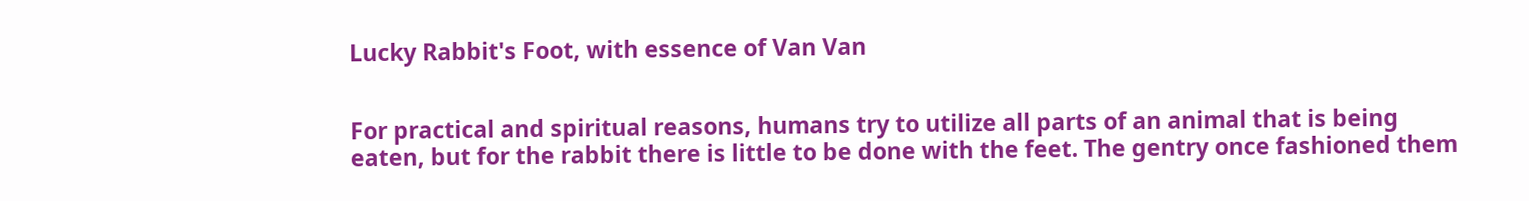Lucky Rabbit's Foot, with essence of Van Van


For practical and spiritual reasons, humans try to utilize all parts of an animal that is being eaten, but for the rabbit there is little to be done with the feet. The gentry once fashioned them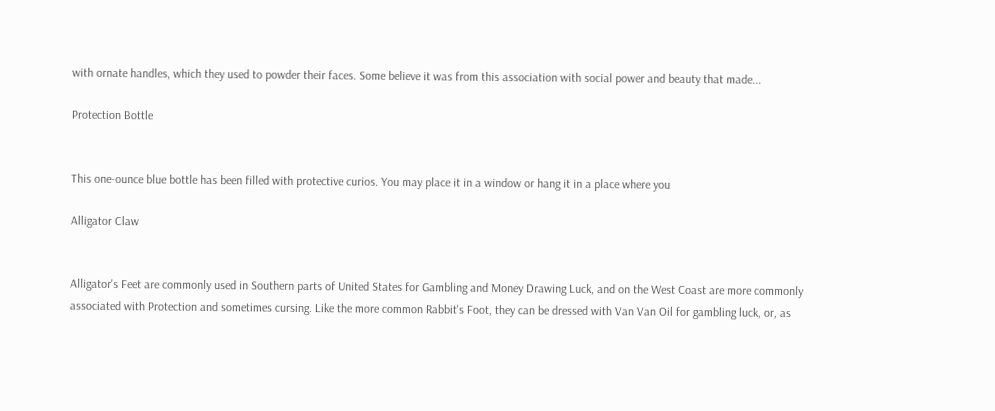with ornate handles, which they used to powder their faces. Some believe it was from this association with social power and beauty that made...

Protection Bottle


This one-ounce blue bottle has been filled with protective curios. You may place it in a window or hang it in a place where you

Alligator Claw


Alligator's Feet are commonly used in Southern parts of United States for Gambling and Money Drawing Luck, and on the West Coast are more commonly associated with Protection and sometimes cursing. Like the more common Rabbit's Foot, they can be dressed with Van Van Oil for gambling luck, or, as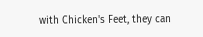with Chicken's Feet, they can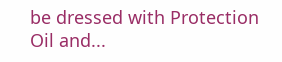be dressed with Protection Oil and...